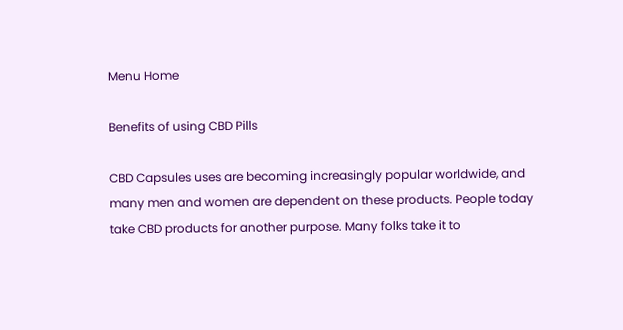Menu Home

Benefits of using CBD Pills

CBD Capsules uses are becoming increasingly popular worldwide, and many men and women are dependent on these products. People today take CBD products for another purpose. Many folks take it to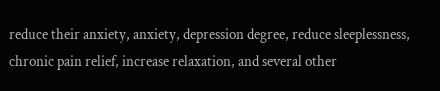reduce their anxiety, anxiety, depression degree, reduce sleeplessness, chronic pain relief, increase relaxation, and several other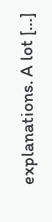explanations. A lot […]